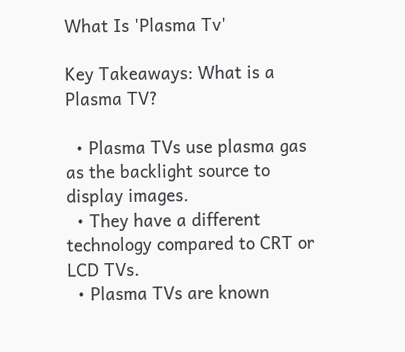What Is 'Plasma Tv'

Key Takeaways: What is a Plasma TV?

  • Plasma TVs use plasma gas as the backlight source to display images.
  • They have a different technology compared to CRT or LCD TVs.
  • Plasma TVs are known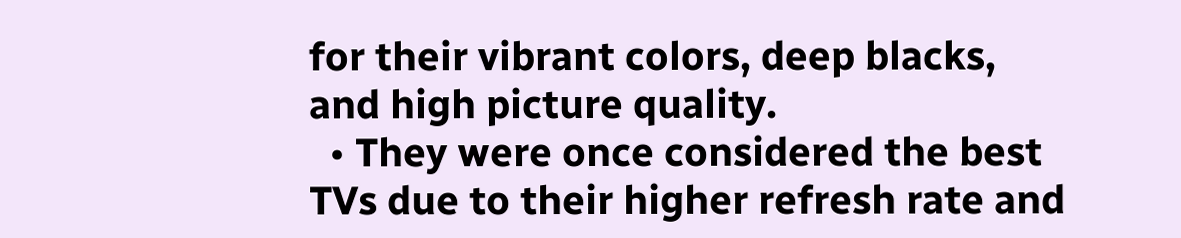for their vibrant colors, deep blacks, and high picture quality.
  • They were once considered the best TVs due to their higher refresh rate and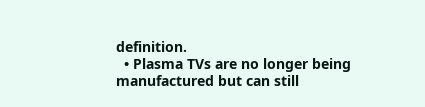definition.
  • Plasma TVs are no longer being manufactured but can still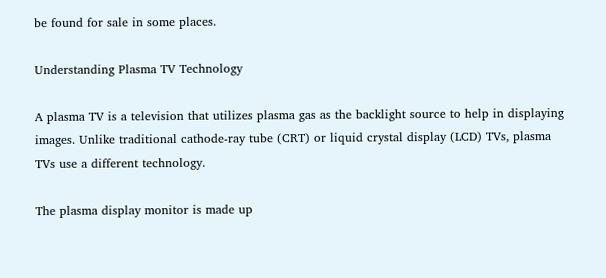be found for sale in some places.

Understanding Plasma TV Technology

A plasma TV is a television that utilizes plasma gas as the backlight source to help in displaying images. Unlike traditional cathode-ray tube (CRT) or liquid crystal display (LCD) TVs, plasma TVs use a different technology.

The plasma display monitor is made up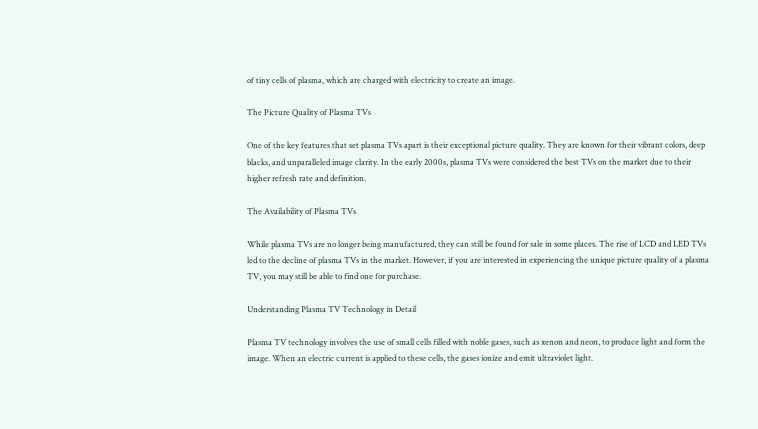of tiny cells of plasma, which are charged with electricity to create an image.

The Picture Quality of Plasma TVs

One of the key features that set plasma TVs apart is their exceptional picture quality. They are known for their vibrant colors, deep blacks, and unparalleled image clarity. In the early 2000s, plasma TVs were considered the best TVs on the market due to their higher refresh rate and definition.

The Availability of Plasma TVs

While plasma TVs are no longer being manufactured, they can still be found for sale in some places. The rise of LCD and LED TVs led to the decline of plasma TVs in the market. However, if you are interested in experiencing the unique picture quality of a plasma TV, you may still be able to find one for purchase.

Understanding Plasma TV Technology in Detail

Plasma TV technology involves the use of small cells filled with noble gases, such as xenon and neon, to produce light and form the image. When an electric current is applied to these cells, the gases ionize and emit ultraviolet light.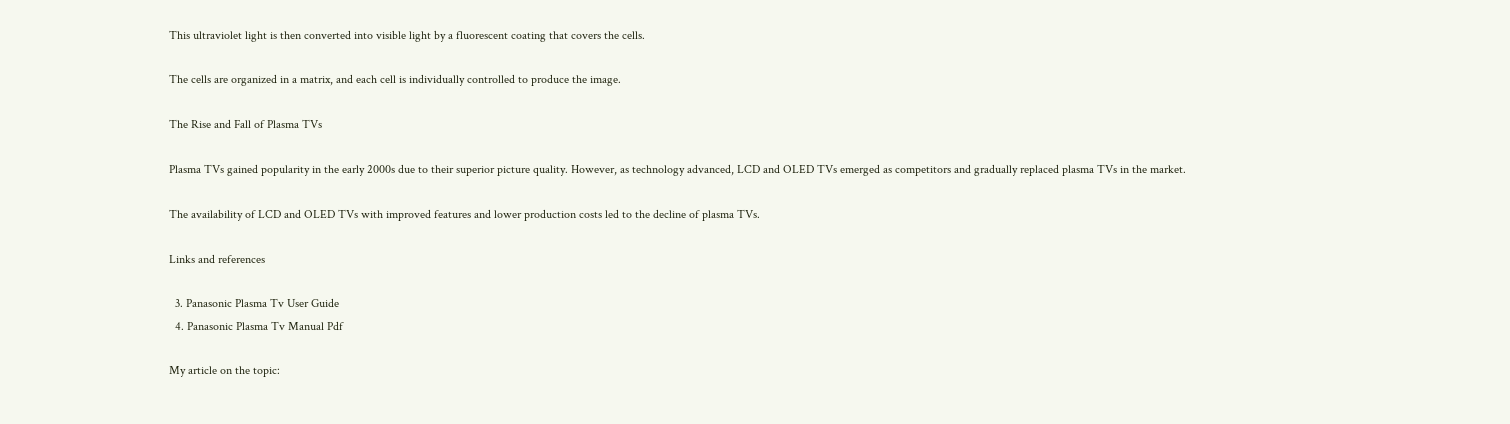This ultraviolet light is then converted into visible light by a fluorescent coating that covers the cells.

The cells are organized in a matrix, and each cell is individually controlled to produce the image.

The Rise and Fall of Plasma TVs

Plasma TVs gained popularity in the early 2000s due to their superior picture quality. However, as technology advanced, LCD and OLED TVs emerged as competitors and gradually replaced plasma TVs in the market.

The availability of LCD and OLED TVs with improved features and lower production costs led to the decline of plasma TVs.

Links and references

  3. Panasonic Plasma Tv User Guide
  4. Panasonic Plasma Tv Manual Pdf

My article on the topic: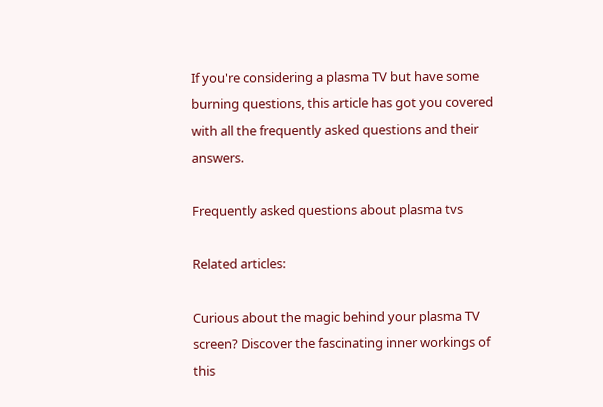If you're considering a plasma TV but have some burning questions, this article has got you covered with all the frequently asked questions and their answers.

Frequently asked questions about plasma tvs

Related articles:

Curious about the magic behind your plasma TV screen? Discover the fascinating inner workings of this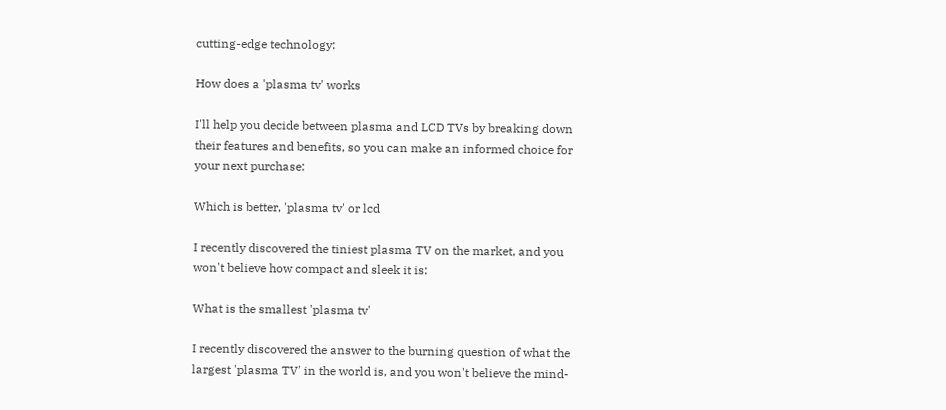cutting-edge technology:

How does a 'plasma tv' works

I'll help you decide between plasma and LCD TVs by breaking down their features and benefits, so you can make an informed choice for your next purchase:

Which is better, 'plasma tv' or lcd

I recently discovered the tiniest plasma TV on the market, and you won't believe how compact and sleek it is:

What is the smallest 'plasma tv'

I recently discovered the answer to the burning question of what the largest 'plasma TV' in the world is, and you won't believe the mind-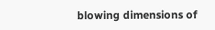blowing dimensions of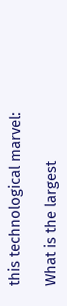this technological marvel:

What is the largest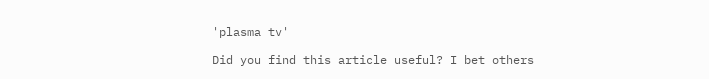'plasma tv'

Did you find this article useful? I bet others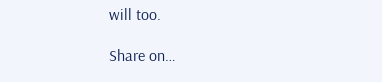will too.

Share on…